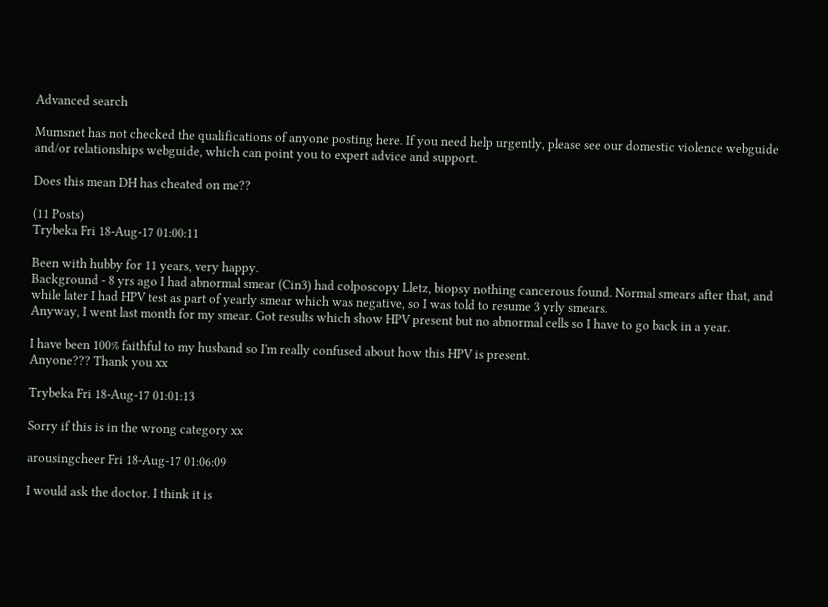Advanced search

Mumsnet has not checked the qualifications of anyone posting here. If you need help urgently, please see our domestic violence webguide and/or relationships webguide, which can point you to expert advice and support.

Does this mean DH has cheated on me??

(11 Posts)
Trybeka Fri 18-Aug-17 01:00:11

Been with hubby for 11 years, very happy.
Background - 8 yrs ago I had abnormal smear (Cin3) had colposcopy Lletz, biopsy nothing cancerous found. Normal smears after that, and while later I had HPV test as part of yearly smear which was negative, so I was told to resume 3 yrly smears.
Anyway, I went last month for my smear. Got results which show HPV present but no abnormal cells so I have to go back in a year.

I have been 100% faithful to my husband so I'm really confused about how this HPV is present.
Anyone??? Thank you xx

Trybeka Fri 18-Aug-17 01:01:13

Sorry if this is in the wrong category xx

arousingcheer Fri 18-Aug-17 01:06:09

I would ask the doctor. I think it is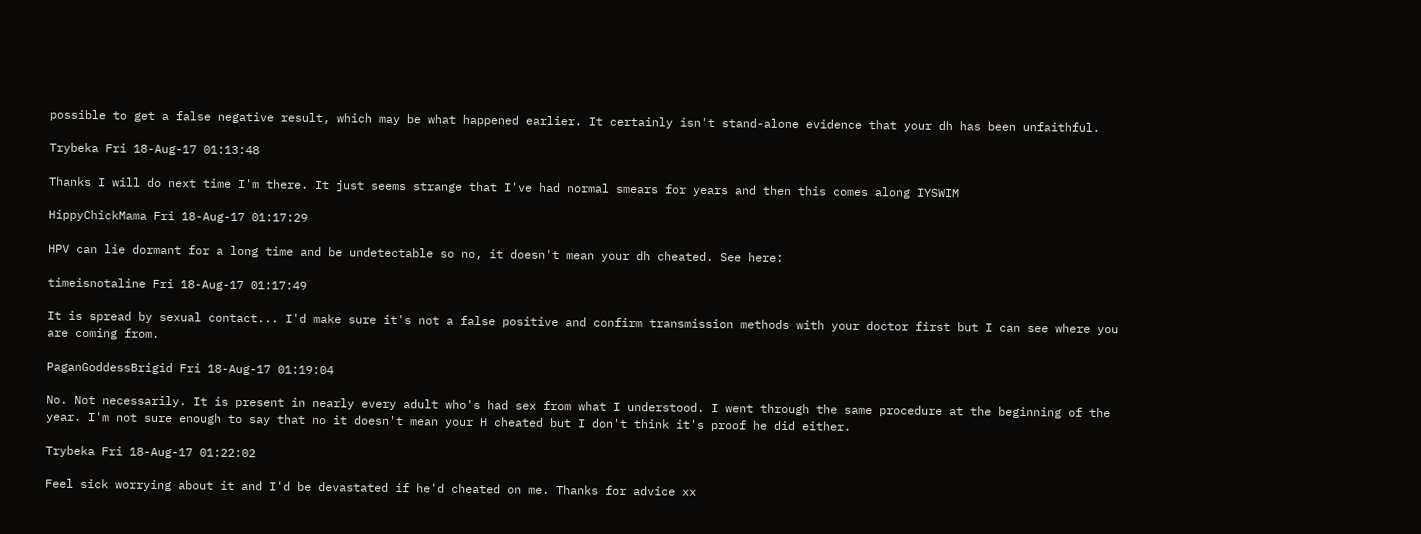possible to get a false negative result, which may be what happened earlier. It certainly isn't stand-alone evidence that your dh has been unfaithful.

Trybeka Fri 18-Aug-17 01:13:48

Thanks I will do next time I'm there. It just seems strange that I've had normal smears for years and then this comes along IYSWIM

HippyChickMama Fri 18-Aug-17 01:17:29

HPV can lie dormant for a long time and be undetectable so no, it doesn't mean your dh cheated. See here:

timeisnotaline Fri 18-Aug-17 01:17:49

It is spread by sexual contact... I'd make sure it's not a false positive and confirm transmission methods with your doctor first but I can see where you are coming from.

PaganGoddessBrigid Fri 18-Aug-17 01:19:04

No. Not necessarily. It is present in nearly every adult who's had sex from what I understood. I went through the same procedure at the beginning of the year. I'm not sure enough to say that no it doesn't mean your H cheated but I don't think it's proof he did either.

Trybeka Fri 18-Aug-17 01:22:02

Feel sick worrying about it and I'd be devastated if he'd cheated on me. Thanks for advice xx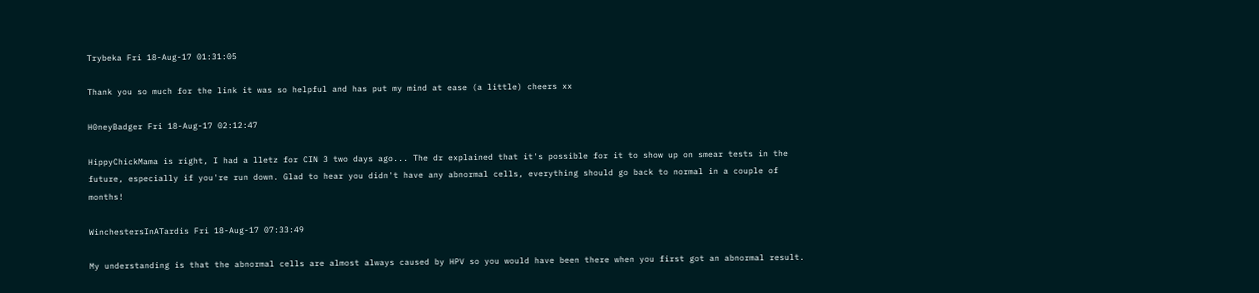Trybeka Fri 18-Aug-17 01:31:05

Thank you so much for the link it was so helpful and has put my mind at ease (a little) cheers xx

H0neyBadger Fri 18-Aug-17 02:12:47

HippyChickMama is right, I had a lletz for CIN 3 two days ago... The dr explained that it's possible for it to show up on smear tests in the future, especially if you're run down. Glad to hear you didn't have any abnormal cells, everything should go back to normal in a couple of months!

WinchestersInATardis Fri 18-Aug-17 07:33:49

My understanding is that the abnormal cells are almost always caused by HPV so you would have been there when you first got an abnormal result.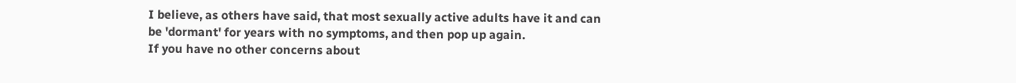I believe, as others have said, that most sexually active adults have it and can be 'dormant' for years with no symptoms, and then pop up again.
If you have no other concerns about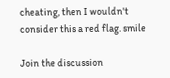cheating, then I wouldn't consider this a red flag. smile

Join the discussion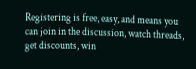Registering is free, easy, and means you can join in the discussion, watch threads, get discounts, win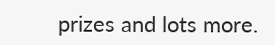prizes and lots more.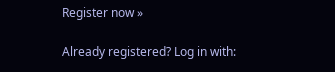Register now »

Already registered? Log in with: